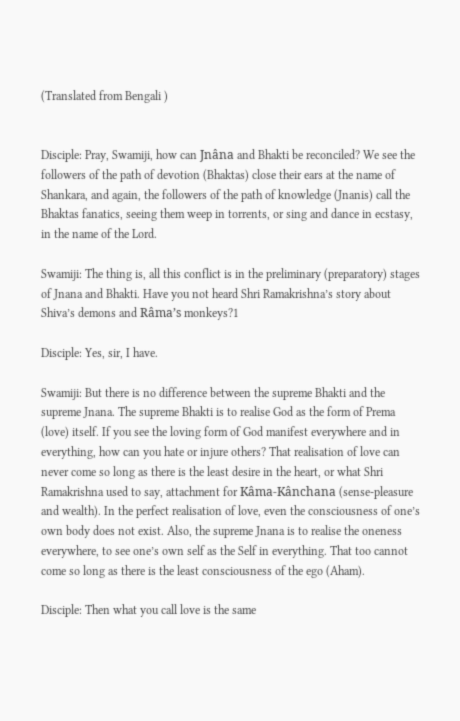(Translated from Bengali )


Disciple: Pray, Swamiji, how can Jnâna and Bhakti be reconciled? We see the followers of the path of devotion (Bhaktas) close their ears at the name of Shankara, and again, the followers of the path of knowledge (Jnanis) call the Bhaktas fanatics, seeing them weep in torrents, or sing and dance in ecstasy, in the name of the Lord.

Swamiji: The thing is, all this conflict is in the preliminary (preparatory) stages of Jnana and Bhakti. Have you not heard Shri Ramakrishna’s story about Shiva’s demons and Râma’s monkeys?1

Disciple: Yes, sir, I have.

Swamiji: But there is no difference between the supreme Bhakti and the supreme Jnana. The supreme Bhakti is to realise God as the form of Prema (love) itself. If you see the loving form of God manifest everywhere and in everything, how can you hate or injure others? That realisation of love can never come so long as there is the least desire in the heart, or what Shri Ramakrishna used to say, attachment for Kâma-Kânchana (sense-pleasure and wealth). In the perfect realisation of love, even the consciousness of one’s own body does not exist. Also, the supreme Jnana is to realise the oneness everywhere, to see one’s own self as the Self in everything. That too cannot come so long as there is the least consciousness of the ego (Aham).

Disciple: Then what you call love is the same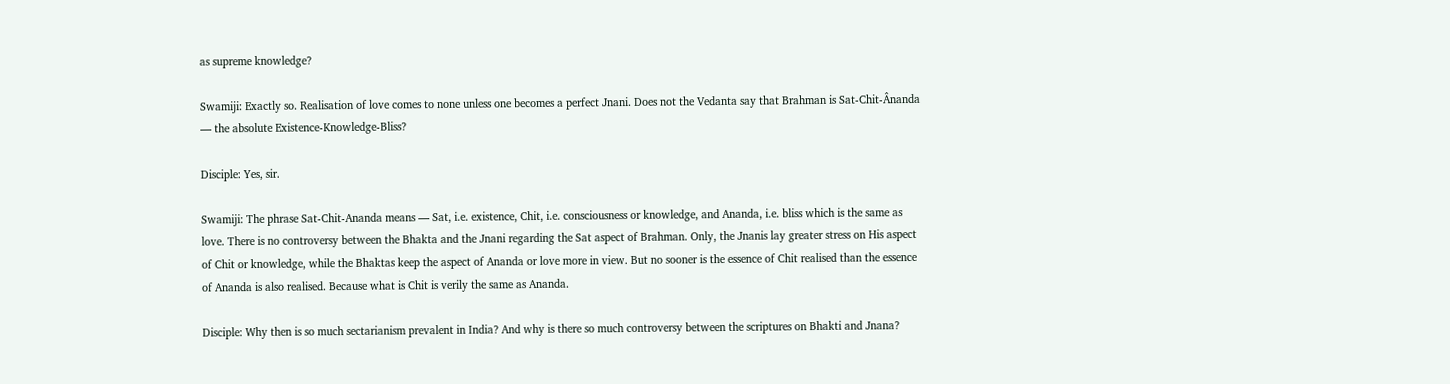as supreme knowledge?

Swamiji: Exactly so. Realisation of love comes to none unless one becomes a perfect Jnani. Does not the Vedanta say that Brahman is Sat-Chit-Ânanda — the absolute Existence-Knowledge-Bliss?

Disciple: Yes, sir.

Swamiji: The phrase Sat-Chit-Ananda means — Sat, i.e. existence, Chit, i.e. consciousness or knowledge, and Ananda, i.e. bliss which is the same as love. There is no controversy between the Bhakta and the Jnani regarding the Sat aspect of Brahman. Only, the Jnanis lay greater stress on His aspect of Chit or knowledge, while the Bhaktas keep the aspect of Ananda or love more in view. But no sooner is the essence of Chit realised than the essence of Ananda is also realised. Because what is Chit is verily the same as Ananda.

Disciple: Why then is so much sectarianism prevalent in India? And why is there so much controversy between the scriptures on Bhakti and Jnana?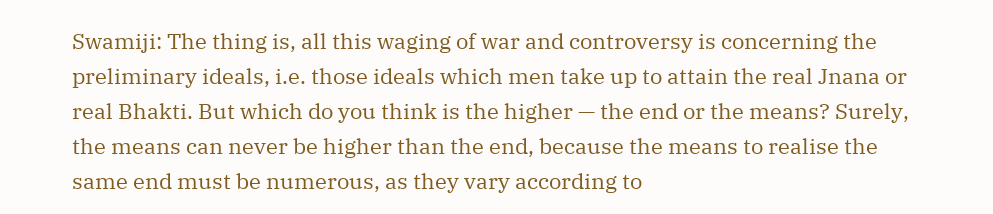Swamiji: The thing is, all this waging of war and controversy is concerning the preliminary ideals, i.e. those ideals which men take up to attain the real Jnana or real Bhakti. But which do you think is the higher — the end or the means? Surely, the means can never be higher than the end, because the means to realise the same end must be numerous, as they vary according to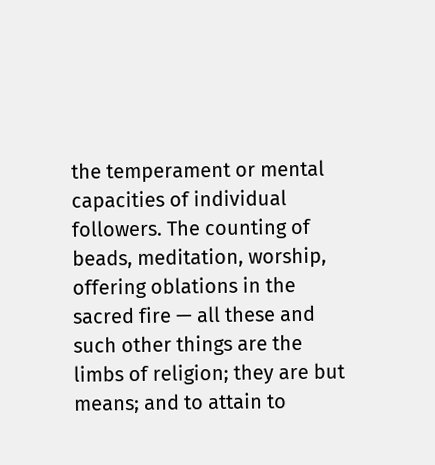the temperament or mental capacities of individual followers. The counting of beads, meditation, worship, offering oblations in the sacred fire — all these and such other things are the limbs of religion; they are but means; and to attain to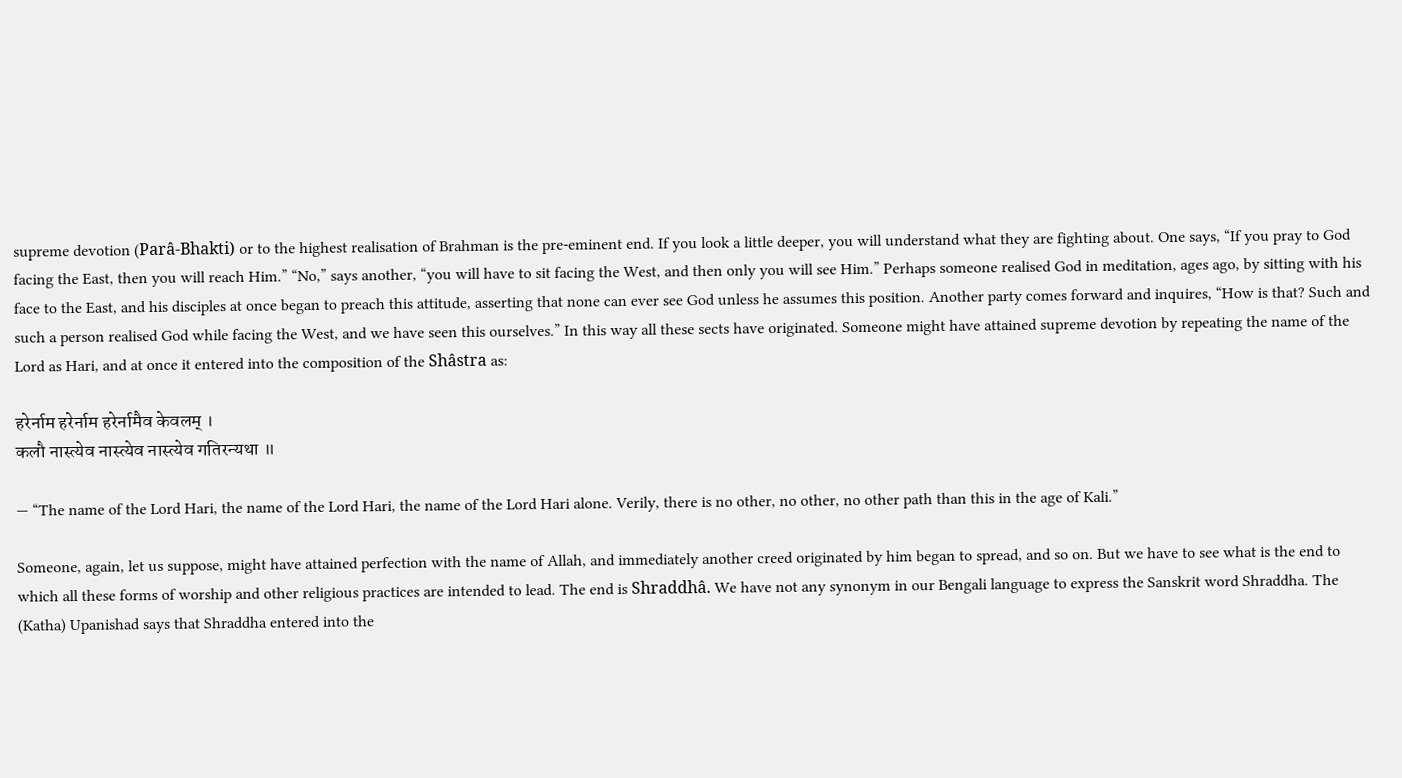supreme devotion (Parâ-Bhakti) or to the highest realisation of Brahman is the pre-eminent end. If you look a little deeper, you will understand what they are fighting about. One says, “If you pray to God facing the East, then you will reach Him.” “No,” says another, “you will have to sit facing the West, and then only you will see Him.” Perhaps someone realised God in meditation, ages ago, by sitting with his face to the East, and his disciples at once began to preach this attitude, asserting that none can ever see God unless he assumes this position. Another party comes forward and inquires, “How is that? Such and such a person realised God while facing the West, and we have seen this ourselves.” In this way all these sects have originated. Someone might have attained supreme devotion by repeating the name of the Lord as Hari, and at once it entered into the composition of the Shâstra as:

हरेर्नाम हरेर्नाम हरेर्नामैव केवलम् ।
कलौ नास्त्येव नास्त्येव नास्त्येव गतिरन्यथा ॥

— “The name of the Lord Hari, the name of the Lord Hari, the name of the Lord Hari alone. Verily, there is no other, no other, no other path than this in the age of Kali.”

Someone, again, let us suppose, might have attained perfection with the name of Allah, and immediately another creed originated by him began to spread, and so on. But we have to see what is the end to which all these forms of worship and other religious practices are intended to lead. The end is Shraddhâ. We have not any synonym in our Bengali language to express the Sanskrit word Shraddha. The (Katha) Upanishad says that Shraddha entered into the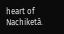heart of Nachiketâ.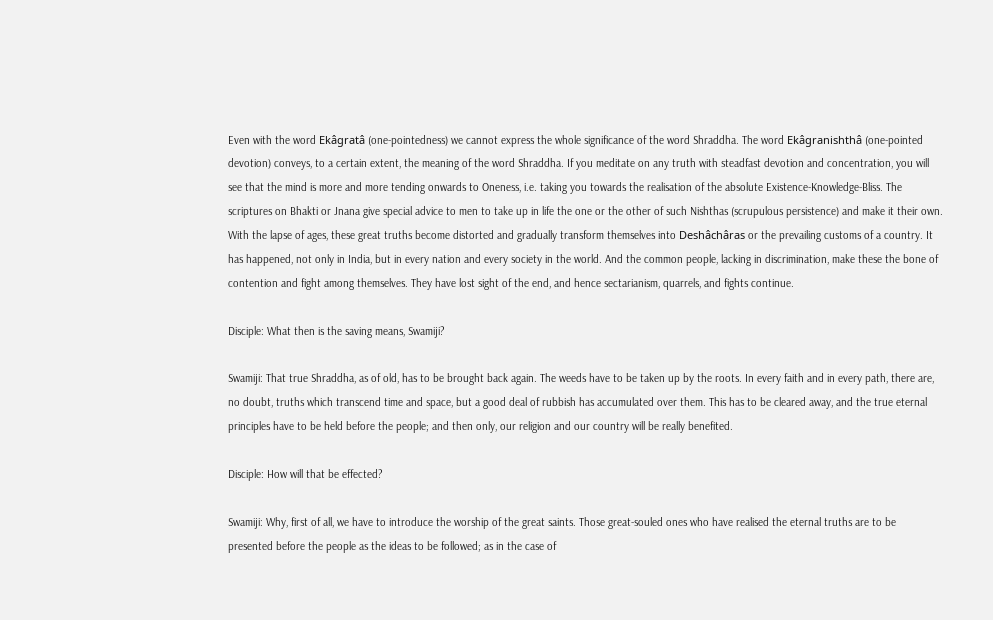Even with the word Ekâgratâ (one-pointedness) we cannot express the whole significance of the word Shraddha. The word Ekâgranishthâ (one-pointed devotion) conveys, to a certain extent, the meaning of the word Shraddha. If you meditate on any truth with steadfast devotion and concentration, you will see that the mind is more and more tending onwards to Oneness, i.e. taking you towards the realisation of the absolute Existence-Knowledge-Bliss. The scriptures on Bhakti or Jnana give special advice to men to take up in life the one or the other of such Nishthas (scrupulous persistence) and make it their own. With the lapse of ages, these great truths become distorted and gradually transform themselves into Deshâchâras or the prevailing customs of a country. It has happened, not only in India, but in every nation and every society in the world. And the common people, lacking in discrimination, make these the bone of contention and fight among themselves. They have lost sight of the end, and hence sectarianism, quarrels, and fights continue.

Disciple: What then is the saving means, Swamiji?

Swamiji: That true Shraddha, as of old, has to be brought back again. The weeds have to be taken up by the roots. In every faith and in every path, there are, no doubt, truths which transcend time and space, but a good deal of rubbish has accumulated over them. This has to be cleared away, and the true eternal principles have to be held before the people; and then only, our religion and our country will be really benefited.

Disciple: How will that be effected?

Swamiji: Why, first of all, we have to introduce the worship of the great saints. Those great-souled ones who have realised the eternal truths are to be presented before the people as the ideas to be followed; as in the case of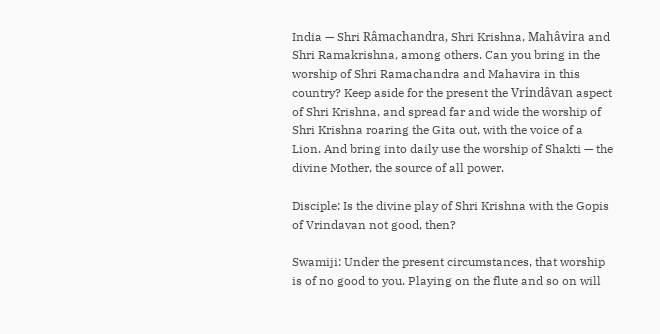India — Shri Râmachandra, Shri Krishna, Mahâvira and Shri Ramakrishna, among others. Can you bring in the worship of Shri Ramachandra and Mahavira in this country? Keep aside for the present the Vrindâvan aspect of Shri Krishna, and spread far and wide the worship of Shri Krishna roaring the Gita out, with the voice of a Lion. And bring into daily use the worship of Shakti — the divine Mother, the source of all power.

Disciple: Is the divine play of Shri Krishna with the Gopis of Vrindavan not good, then?

Swamiji: Under the present circumstances, that worship is of no good to you. Playing on the flute and so on will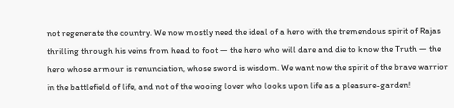not regenerate the country. We now mostly need the ideal of a hero with the tremendous spirit of Rajas thrilling through his veins from head to foot — the hero who will dare and die to know the Truth — the hero whose armour is renunciation, whose sword is wisdom. We want now the spirit of the brave warrior in the battlefield of life, and not of the wooing lover who looks upon life as a pleasure-garden!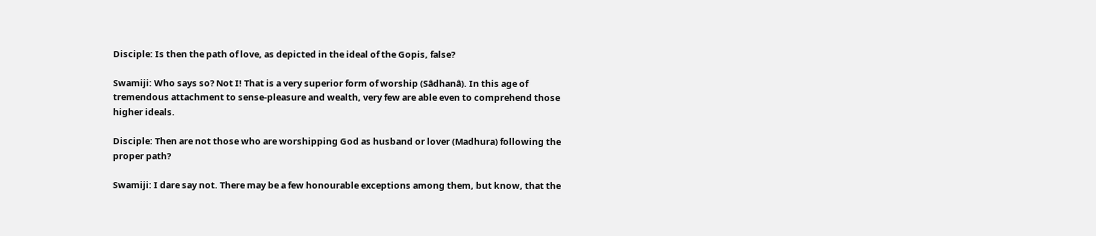Disciple: Is then the path of love, as depicted in the ideal of the Gopis, false?

Swamiji: Who says so? Not I! That is a very superior form of worship (Sâdhanâ). In this age of tremendous attachment to sense-pleasure and wealth, very few are able even to comprehend those higher ideals.

Disciple: Then are not those who are worshipping God as husband or lover (Madhura) following the proper path?

Swamiji: I dare say not. There may be a few honourable exceptions among them, but know, that the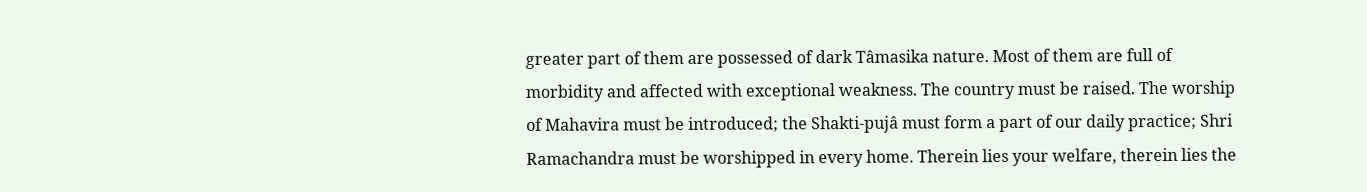greater part of them are possessed of dark Tâmasika nature. Most of them are full of morbidity and affected with exceptional weakness. The country must be raised. The worship of Mahavira must be introduced; the Shakti-pujâ must form a part of our daily practice; Shri Ramachandra must be worshipped in every home. Therein lies your welfare, therein lies the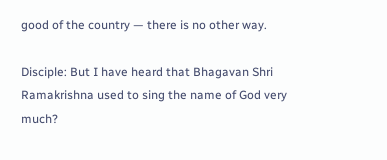good of the country — there is no other way.

Disciple: But I have heard that Bhagavan Shri Ramakrishna used to sing the name of God very much?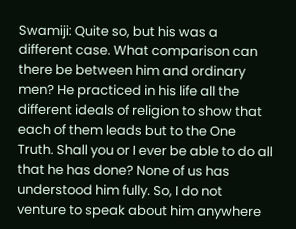Swamiji: Quite so, but his was a different case. What comparison can there be between him and ordinary men? He practiced in his life all the different ideals of religion to show that each of them leads but to the One Truth. Shall you or I ever be able to do all that he has done? None of us has understood him fully. So, I do not venture to speak about him anywhere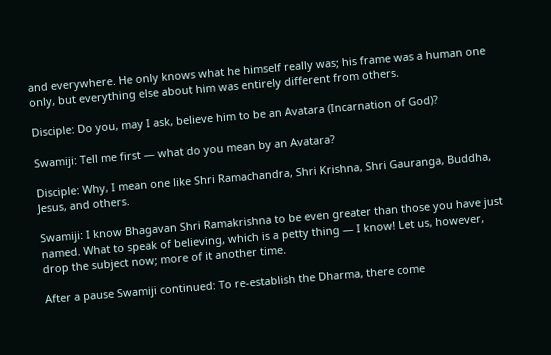and everywhere. He only knows what he himself really was; his frame was a human one only, but everything else about him was entirely different from others.

Disciple: Do you, may I ask, believe him to be an Avatara (Incarnation of God)?

Swamiji: Tell me first — what do you mean by an Avatara?

Disciple: Why, I mean one like Shri Ramachandra, Shri Krishna, Shri Gauranga, Buddha, Jesus, and others.

Swamiji: I know Bhagavan Shri Ramakrishna to be even greater than those you have just named. What to speak of believing, which is a petty thing — I know! Let us, however, drop the subject now; more of it another time.

After a pause Swamiji continued: To re-establish the Dharma, there come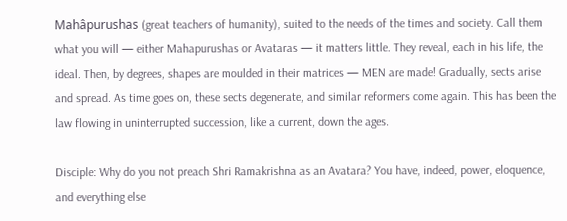Mahâpurushas (great teachers of humanity), suited to the needs of the times and society. Call them what you will — either Mahapurushas or Avataras — it matters little. They reveal, each in his life, the ideal. Then, by degrees, shapes are moulded in their matrices — MEN are made! Gradually, sects arise and spread. As time goes on, these sects degenerate, and similar reformers come again. This has been the law flowing in uninterrupted succession, like a current, down the ages.

Disciple: Why do you not preach Shri Ramakrishna as an Avatara? You have, indeed, power, eloquence, and everything else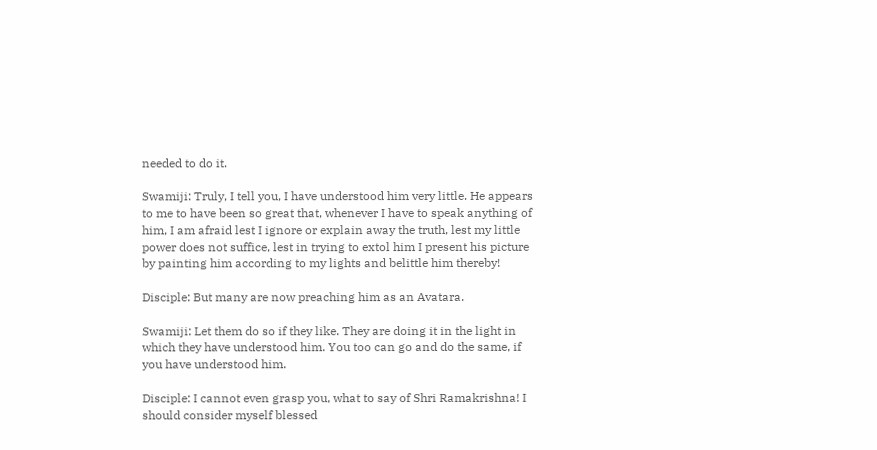needed to do it.

Swamiji: Truly, I tell you, I have understood him very little. He appears to me to have been so great that, whenever I have to speak anything of him, I am afraid lest I ignore or explain away the truth, lest my little power does not suffice, lest in trying to extol him I present his picture by painting him according to my lights and belittle him thereby!

Disciple: But many are now preaching him as an Avatara.

Swamiji: Let them do so if they like. They are doing it in the light in which they have understood him. You too can go and do the same, if you have understood him.

Disciple: I cannot even grasp you, what to say of Shri Ramakrishna! I should consider myself blessed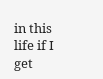in this life if I get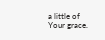a little of Your grace.